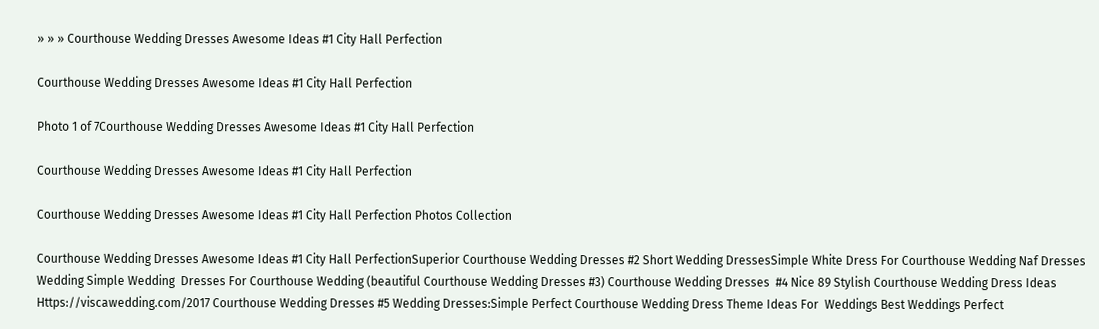» » » Courthouse Wedding Dresses Awesome Ideas #1 City Hall Perfection

Courthouse Wedding Dresses Awesome Ideas #1 City Hall Perfection

Photo 1 of 7Courthouse Wedding Dresses Awesome Ideas #1 City Hall Perfection

Courthouse Wedding Dresses Awesome Ideas #1 City Hall Perfection

Courthouse Wedding Dresses Awesome Ideas #1 City Hall Perfection Photos Collection

Courthouse Wedding Dresses Awesome Ideas #1 City Hall PerfectionSuperior Courthouse Wedding Dresses #2 Short Wedding DressesSimple White Dress For Courthouse Wedding Naf Dresses Wedding Simple Wedding  Dresses For Courthouse Wedding (beautiful Courthouse Wedding Dresses #3) Courthouse Wedding Dresses  #4 Nice 89 Stylish Courthouse Wedding Dress Ideas Https://viscawedding.com/2017 Courthouse Wedding Dresses #5 Wedding Dresses:Simple Perfect Courthouse Wedding Dress Theme Ideas For  Weddings Best Weddings Perfect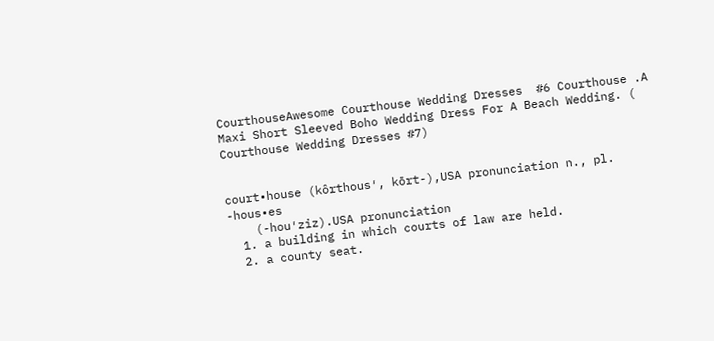CourthouseAwesome Courthouse Wedding Dresses  #6 Courthouse .A Maxi Short Sleeved Boho Wedding Dress For A Beach Wedding. ( Courthouse Wedding Dresses #7)


court•house (kôrthous′, kōrt-),USA pronunciation n., pl.  -hous•es
    (-hou′ziz).USA pronunciation
  1. a building in which courts of law are held.
  2. a county seat.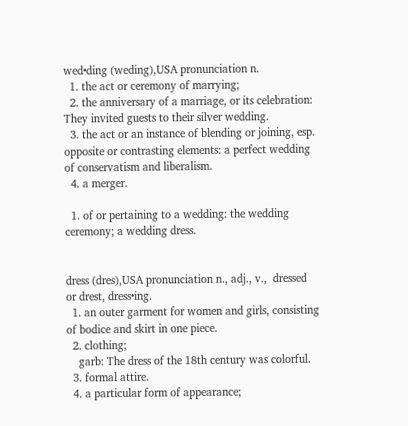wed•ding (weding),USA pronunciation n.
  1. the act or ceremony of marrying;
  2. the anniversary of a marriage, or its celebration: They invited guests to their silver wedding.
  3. the act or an instance of blending or joining, esp. opposite or contrasting elements: a perfect wedding of conservatism and liberalism.
  4. a merger.

  1. of or pertaining to a wedding: the wedding ceremony; a wedding dress.


dress (dres),USA pronunciation n., adj., v.,  dressed  or drest, dress•ing.
  1. an outer garment for women and girls, consisting of bodice and skirt in one piece.
  2. clothing;
    garb: The dress of the 18th century was colorful.
  3. formal attire.
  4. a particular form of appearance;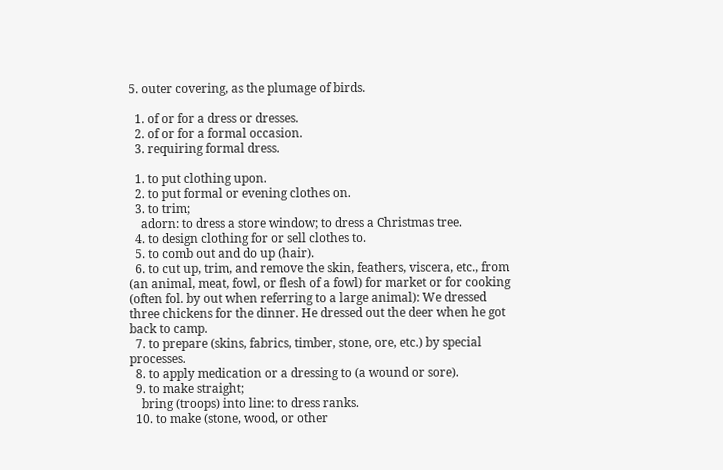5. outer covering, as the plumage of birds.

  1. of or for a dress or dresses.
  2. of or for a formal occasion.
  3. requiring formal dress.

  1. to put clothing upon.
  2. to put formal or evening clothes on.
  3. to trim;
    adorn: to dress a store window; to dress a Christmas tree.
  4. to design clothing for or sell clothes to.
  5. to comb out and do up (hair).
  6. to cut up, trim, and remove the skin, feathers, viscera, etc., from (an animal, meat, fowl, or flesh of a fowl) for market or for cooking (often fol. by out when referring to a large animal): We dressed three chickens for the dinner. He dressed out the deer when he got back to camp.
  7. to prepare (skins, fabrics, timber, stone, ore, etc.) by special processes.
  8. to apply medication or a dressing to (a wound or sore).
  9. to make straight;
    bring (troops) into line: to dress ranks.
  10. to make (stone, wood, or other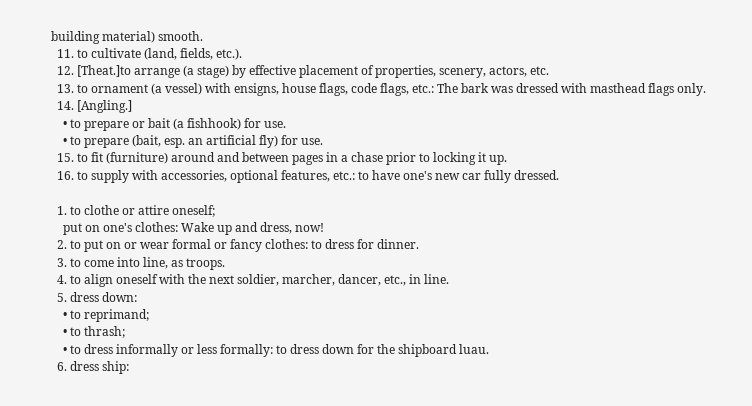building material) smooth.
  11. to cultivate (land, fields, etc.).
  12. [Theat.]to arrange (a stage) by effective placement of properties, scenery, actors, etc.
  13. to ornament (a vessel) with ensigns, house flags, code flags, etc.: The bark was dressed with masthead flags only.
  14. [Angling.]
    • to prepare or bait (a fishhook) for use.
    • to prepare (bait, esp. an artificial fly) for use.
  15. to fit (furniture) around and between pages in a chase prior to locking it up.
  16. to supply with accessories, optional features, etc.: to have one's new car fully dressed.

  1. to clothe or attire oneself;
    put on one's clothes: Wake up and dress, now!
  2. to put on or wear formal or fancy clothes: to dress for dinner.
  3. to come into line, as troops.
  4. to align oneself with the next soldier, marcher, dancer, etc., in line.
  5. dress down:
    • to reprimand;
    • to thrash;
    • to dress informally or less formally: to dress down for the shipboard luau.
  6. dress ship: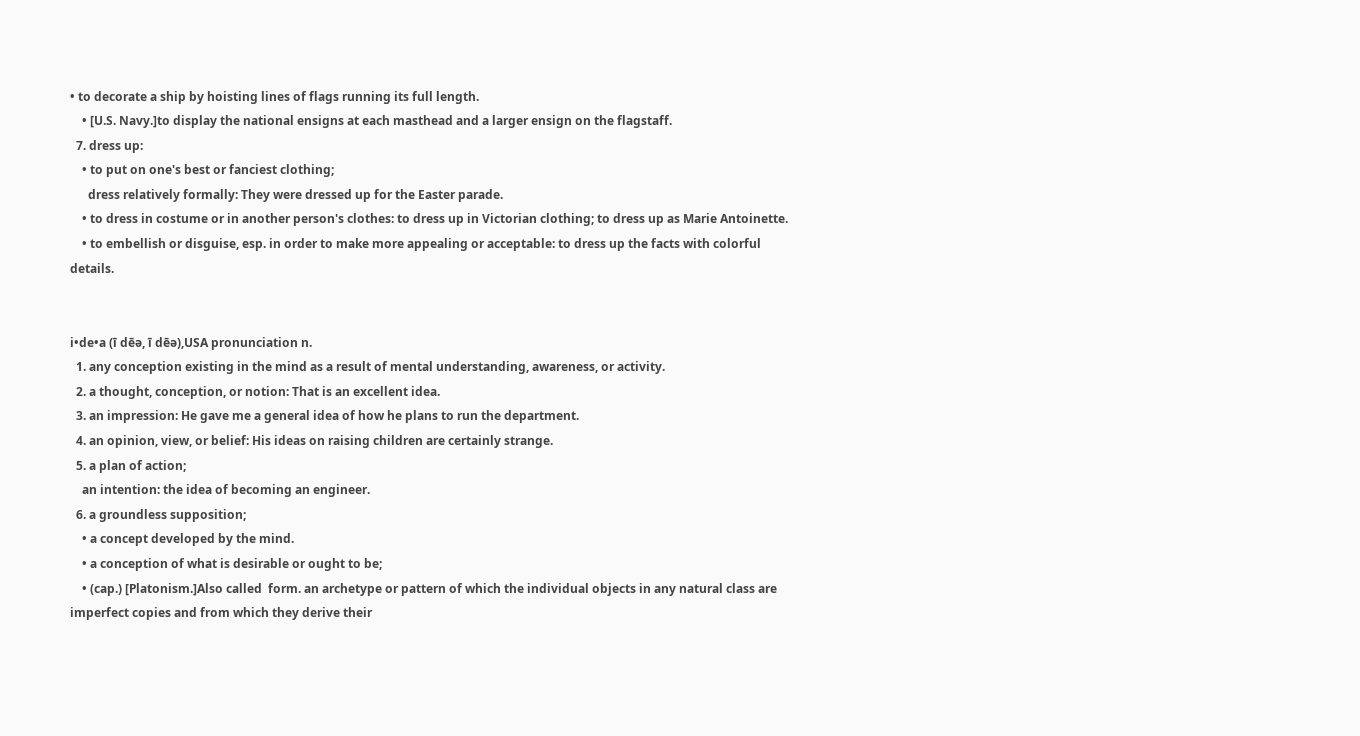• to decorate a ship by hoisting lines of flags running its full length.
    • [U.S. Navy.]to display the national ensigns at each masthead and a larger ensign on the flagstaff.
  7. dress up:
    • to put on one's best or fanciest clothing;
      dress relatively formally: They were dressed up for the Easter parade.
    • to dress in costume or in another person's clothes: to dress up in Victorian clothing; to dress up as Marie Antoinette.
    • to embellish or disguise, esp. in order to make more appealing or acceptable: to dress up the facts with colorful details.


i•de•a (ī dēə, ī dēə),USA pronunciation n.
  1. any conception existing in the mind as a result of mental understanding, awareness, or activity.
  2. a thought, conception, or notion: That is an excellent idea.
  3. an impression: He gave me a general idea of how he plans to run the department.
  4. an opinion, view, or belief: His ideas on raising children are certainly strange.
  5. a plan of action;
    an intention: the idea of becoming an engineer.
  6. a groundless supposition;
    • a concept developed by the mind.
    • a conception of what is desirable or ought to be;
    • (cap.) [Platonism.]Also called  form. an archetype or pattern of which the individual objects in any natural class are imperfect copies and from which they derive their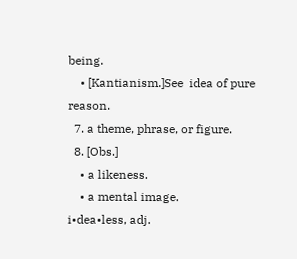being.
    • [Kantianism.]See  idea of pure reason.
  7. a theme, phrase, or figure.
  8. [Obs.]
    • a likeness.
    • a mental image.
i•dea•less, adj.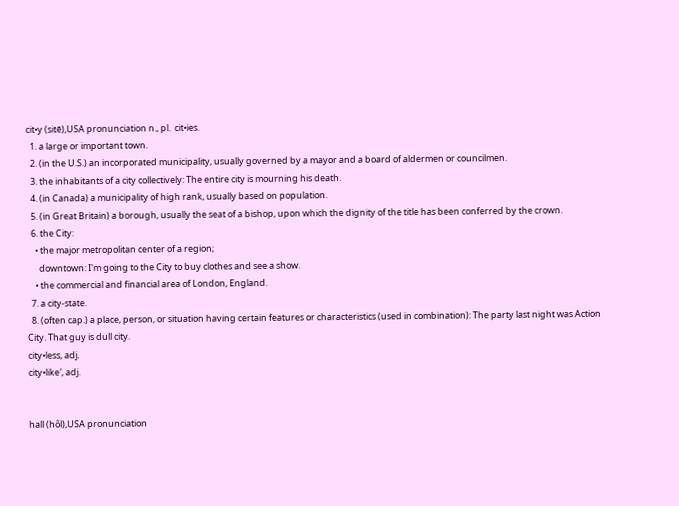cit•y (sitē),USA pronunciation n., pl.  cit•ies.
  1. a large or important town.
  2. (in the U.S.) an incorporated municipality, usually governed by a mayor and a board of aldermen or councilmen.
  3. the inhabitants of a city collectively: The entire city is mourning his death.
  4. (in Canada) a municipality of high rank, usually based on population.
  5. (in Great Britain) a borough, usually the seat of a bishop, upon which the dignity of the title has been conferred by the crown.
  6. the City:
    • the major metropolitan center of a region;
      downtown: I'm going to the City to buy clothes and see a show.
    • the commercial and financial area of London, England.
  7. a city-state.
  8. (often cap.) a place, person, or situation having certain features or characteristics (used in combination): The party last night was Action City. That guy is dull city.
city•less, adj.
city•like′, adj.


hall (hôl),USA pronunciation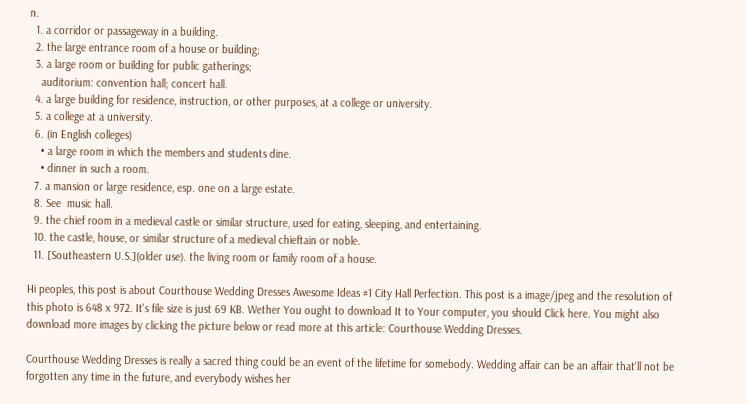n.
  1. a corridor or passageway in a building.
  2. the large entrance room of a house or building;
  3. a large room or building for public gatherings;
    auditorium: convention hall; concert hall.
  4. a large building for residence, instruction, or other purposes, at a college or university.
  5. a college at a university.
  6. (in English colleges)
    • a large room in which the members and students dine.
    • dinner in such a room.
  7. a mansion or large residence, esp. one on a large estate.
  8. See  music hall.
  9. the chief room in a medieval castle or similar structure, used for eating, sleeping, and entertaining.
  10. the castle, house, or similar structure of a medieval chieftain or noble.
  11. [Southeastern U.S.](older use). the living room or family room of a house.

Hi peoples, this post is about Courthouse Wedding Dresses Awesome Ideas #1 City Hall Perfection. This post is a image/jpeg and the resolution of this photo is 648 x 972. It's file size is just 69 KB. Wether You ought to download It to Your computer, you should Click here. You might also download more images by clicking the picture below or read more at this article: Courthouse Wedding Dresses.

Courthouse Wedding Dresses is really a sacred thing could be an event of the lifetime for somebody. Wedding affair can be an affair that'll not be forgotten any time in the future, and everybody wishes her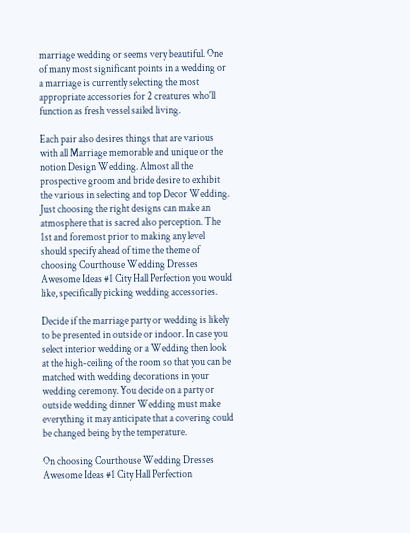marriage wedding or seems very beautiful. One of many most significant points in a wedding or a marriage is currently selecting the most appropriate accessories for 2 creatures who'll function as fresh vessel sailed living.

Each pair also desires things that are various with all Marriage memorable and unique or the notion Design Wedding. Almost all the prospective groom and bride desire to exhibit the various in selecting and top Decor Wedding. Just choosing the right designs can make an atmosphere that is sacred also perception. The 1st and foremost prior to making any level should specify ahead of time the theme of choosing Courthouse Wedding Dresses Awesome Ideas #1 City Hall Perfection you would like, specifically picking wedding accessories.

Decide if the marriage party or wedding is likely to be presented in outside or indoor. In case you select interior wedding or a Wedding then look at the high-ceiling of the room so that you can be matched with wedding decorations in your wedding ceremony. You decide on a party or outside wedding dinner Wedding must make everything it may anticipate that a covering could be changed being by the temperature.

On choosing Courthouse Wedding Dresses Awesome Ideas #1 City Hall Perfection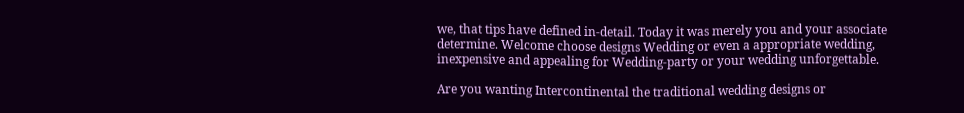we, that tips have defined in-detail. Today it was merely you and your associate determine. Welcome choose designs Wedding or even a appropriate wedding, inexpensive and appealing for Wedding-party or your wedding unforgettable.

Are you wanting Intercontinental the traditional wedding designs or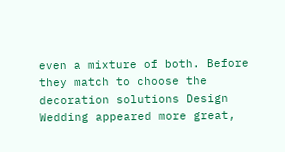even a mixture of both. Before they match to choose the decoration solutions Design Wedding appeared more great,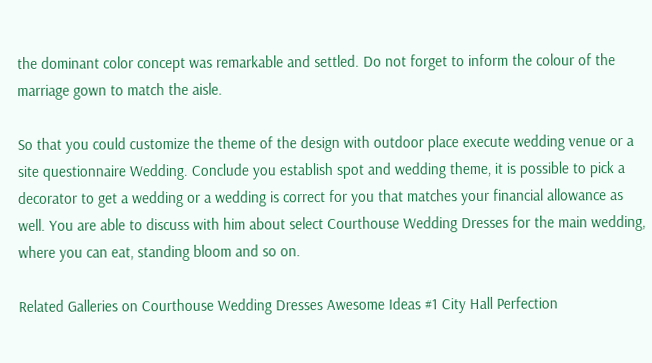the dominant color concept was remarkable and settled. Do not forget to inform the colour of the marriage gown to match the aisle.

So that you could customize the theme of the design with outdoor place execute wedding venue or a site questionnaire Wedding. Conclude you establish spot and wedding theme, it is possible to pick a decorator to get a wedding or a wedding is correct for you that matches your financial allowance as well. You are able to discuss with him about select Courthouse Wedding Dresses for the main wedding, where you can eat, standing bloom and so on.

Related Galleries on Courthouse Wedding Dresses Awesome Ideas #1 City Hall Perfection